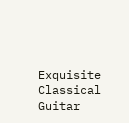Exquisite Classical Guitar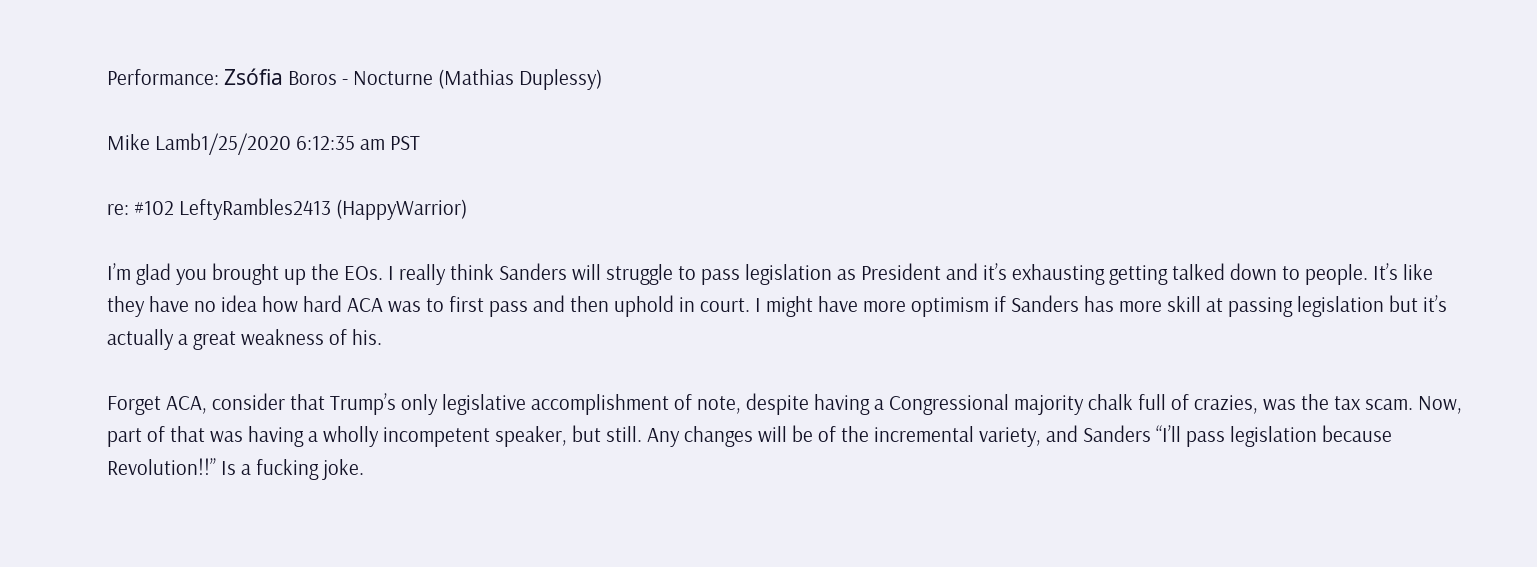Performance: Zsófia Boros - Nocturne (Mathias Duplessy)

Mike Lamb1/25/2020 6:12:35 am PST

re: #102 LeftyRambles2413 (HappyWarrior)

I’m glad you brought up the EOs. I really think Sanders will struggle to pass legislation as President and it’s exhausting getting talked down to people. It’s like they have no idea how hard ACA was to first pass and then uphold in court. I might have more optimism if Sanders has more skill at passing legislation but it’s actually a great weakness of his.

Forget ACA, consider that Trump’s only legislative accomplishment of note, despite having a Congressional majority chalk full of crazies, was the tax scam. Now, part of that was having a wholly incompetent speaker, but still. Any changes will be of the incremental variety, and Sanders “I’ll pass legislation because Revolution!!” Is a fucking joke.